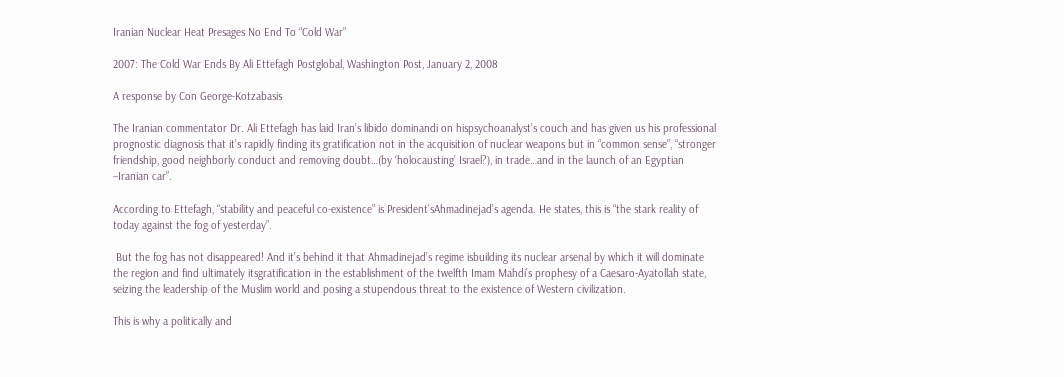Iranian Nuclear Heat Presages No End To “Cold War”

2007: The Cold War Ends By Ali Ettefagh Postglobal, Washington Post, January 2, 2008

A response by Con George-Kotzabasis

The Iranian commentator Dr. Ali Ettefagh has laid Iran’s libido dominandi on hispsychoanalyst’s couch and has given us his professional prognostic diagnosis that it’s rapidly finding its gratification not in the acquisition of nuclear weapons but in “common sense”, “stronger friendship, good neighborly conduct and removing doubt…(by ‘holocausting’ Israel?), in trade…and in the launch of an Egyptian –Iranian car”.

According to Ettefagh, “stability and peaceful co-existence” is President’sAhmadinejad’s agenda. He states, this is “the stark reality of today against the fog of yesterday”.

 But the fog has not disappeared! And it’s behind it that Ahmadinejad’s regime isbuilding its nuclear arsenal by which it will dominate the region and find ultimately itsgratification in the establishment of the twelfth Imam Mahdi’s prophesy of a Caesaro-Ayatollah state, seizing the leadership of the Muslim world and posing a stupendous threat to the existence of Western civilization.

This is why a politically and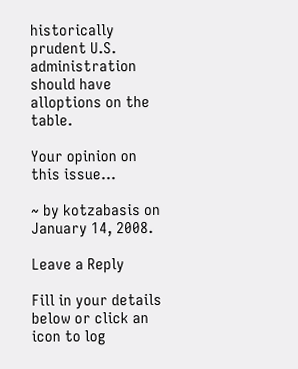historically prudent U.S. administration should have alloptions on the table.

Your opinion on this issue…

~ by kotzabasis on January 14, 2008.

Leave a Reply

Fill in your details below or click an icon to log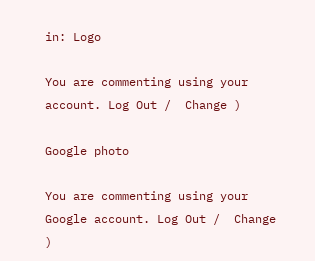in: Logo

You are commenting using your account. Log Out /  Change )

Google photo

You are commenting using your Google account. Log Out /  Change )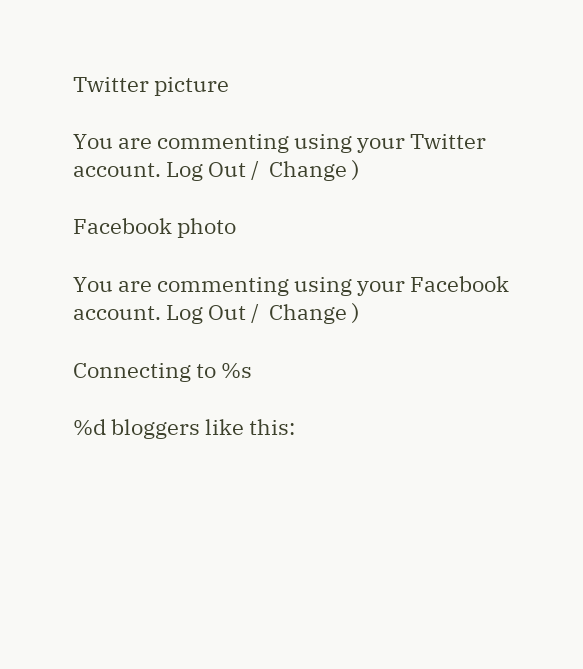Twitter picture

You are commenting using your Twitter account. Log Out /  Change )

Facebook photo

You are commenting using your Facebook account. Log Out /  Change )

Connecting to %s

%d bloggers like this: